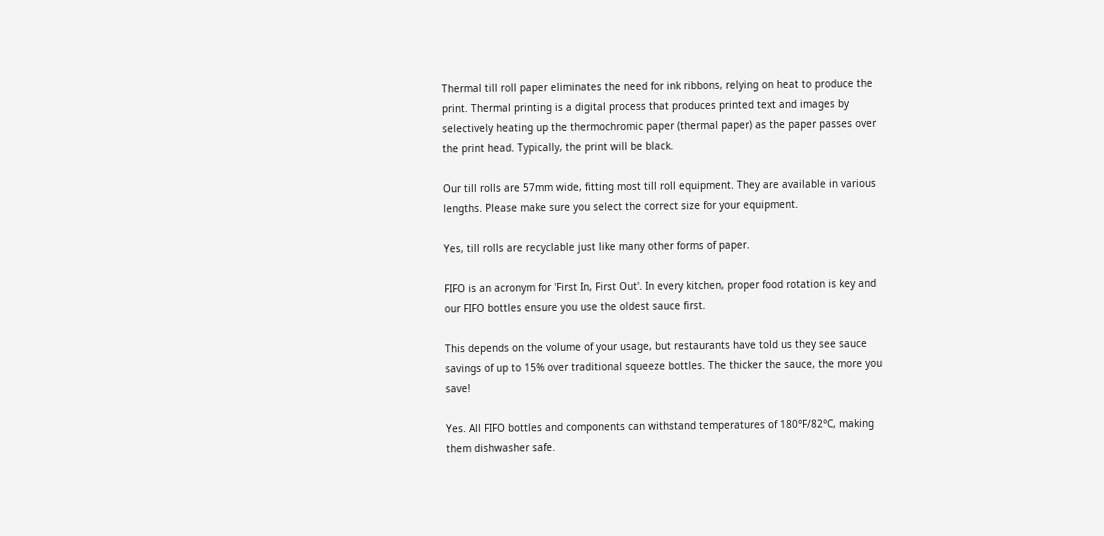Thermal till roll paper eliminates the need for ink ribbons, relying on heat to produce the print. Thermal printing is a digital process that produces printed text and images by selectively heating up the thermochromic paper (thermal paper) as the paper passes over the print head. Typically, the print will be black.

Our till rolls are 57mm wide, fitting most till roll equipment. They are available in various lengths. Please make sure you select the correct size for your equipment.

Yes, till rolls are recyclable just like many other forms of paper.

FIFO is an acronym for 'First In, First Out'. In every kitchen, proper food rotation is key and our FIFO bottles ensure you use the oldest sauce first.

This depends on the volume of your usage, but restaurants have told us they see sauce savings of up to 15% over traditional squeeze bottles. The thicker the sauce, the more you save!

Yes. All FIFO bottles and components can withstand temperatures of 180°F/82°C, making them dishwasher safe.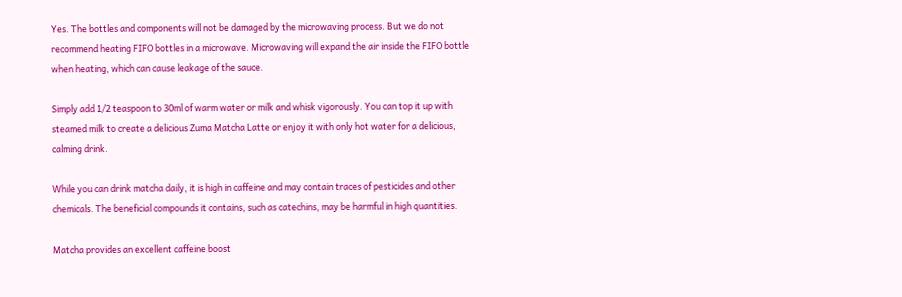Yes. The bottles and components will not be damaged by the microwaving process. But we do not recommend heating FIFO bottles in a microwave. Microwaving will expand the air inside the FIFO bottle when heating, which can cause leakage of the sauce.

Simply add 1/2 teaspoon to 30ml of warm water or milk and whisk vigorously. You can top it up with steamed milk to create a delicious Zuma Matcha Latte or enjoy it with only hot water for a delicious, calming drink.

While you can drink matcha daily, it is high in caffeine and may contain traces of pesticides and other chemicals. The beneficial compounds it contains, such as catechins, may be harmful in high quantities.

Matcha provides an excellent caffeine boost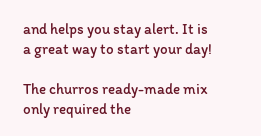and helps you stay alert. It is a great way to start your day!

The churros ready-made mix only required the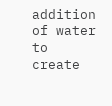addition of water to create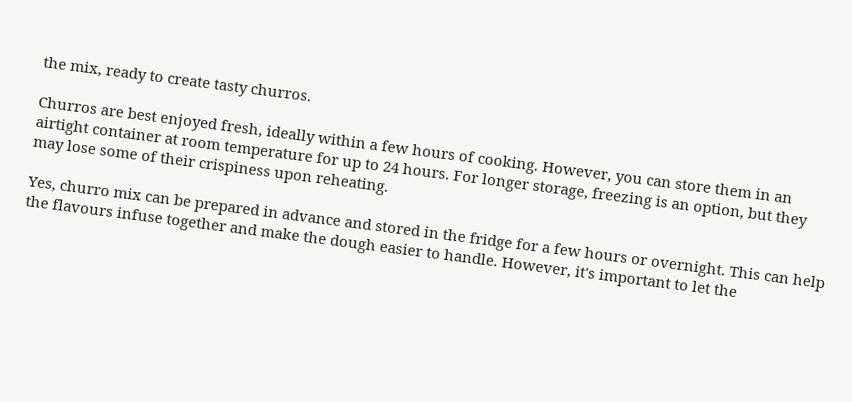the mix, ready to create tasty churros.

Churros are best enjoyed fresh, ideally within a few hours of cooking. However, you can store them in an airtight container at room temperature for up to 24 hours. For longer storage, freezing is an option, but they may lose some of their crispiness upon reheating.

Yes, churro mix can be prepared in advance and stored in the fridge for a few hours or overnight. This can help the flavours infuse together and make the dough easier to handle. However, it's important to let the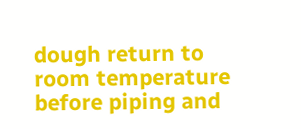dough return to room temperature before piping and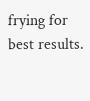frying for best results.